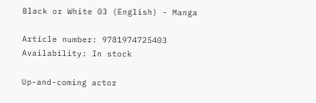Black or White 03 (English) - Manga

Article number: 9781974725403
Availability: In stock

Up-and-coming actor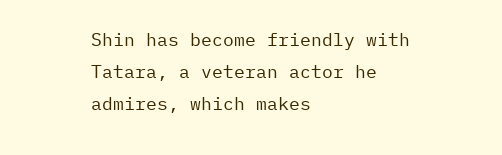Shin has become friendly with Tatara, a veteran actor he admires, which makes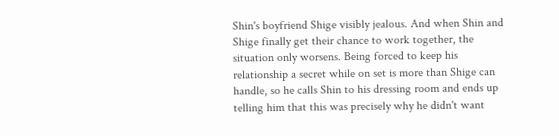Shin's boyfriend Shige visibly jealous. And when Shin and Shige finally get their chance to work together, the situation only worsens. Being forced to keep his relationship a secret while on set is more than Shige can handle, so he calls Shin to his dressing room and ends up telling him that this was precisely why he didn't want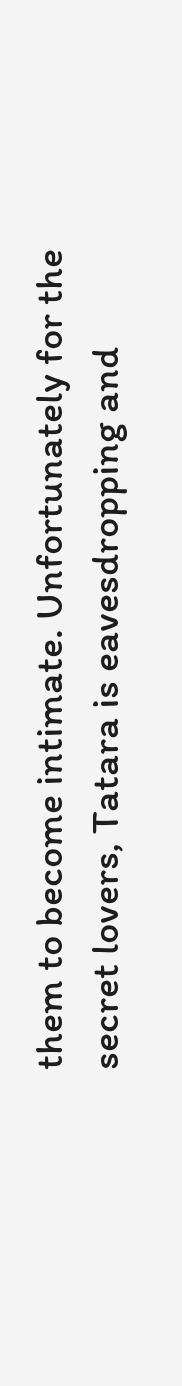them to become intimate. Unfortunately for the secret lovers, Tatara is eavesdropping and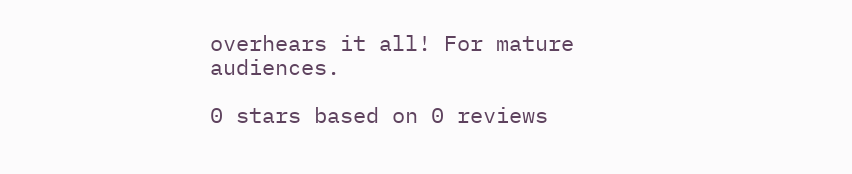overhears it all! For mature audiences.

0 stars based on 0 reviews